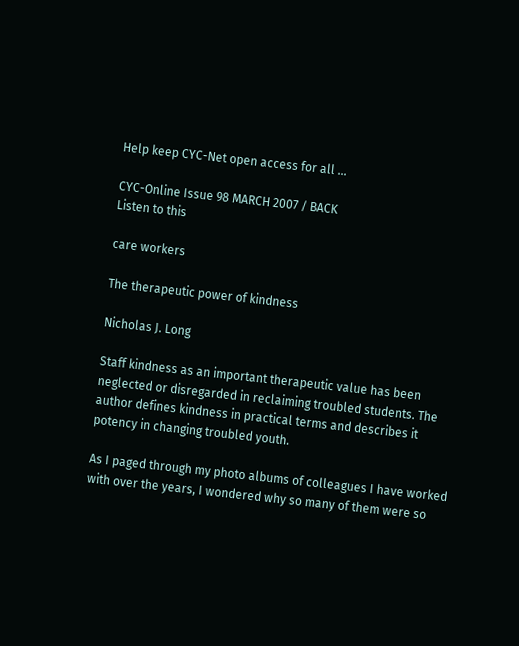Help keep CYC-Net open access for all ...

CYC-Online Issue 98 MARCH 2007 / BACK
Listen to this

care workers

The therapeutic power of kindness

Nicholas J. Long

Staff kindness as an important therapeutic value has been neglected or disregarded in reclaiming troubled students. The author defines kindness in practical terms and describes it potency in changing troubled youth.

As I paged through my photo albums of colleagues I have worked with over the years, I wondered why so many of them were so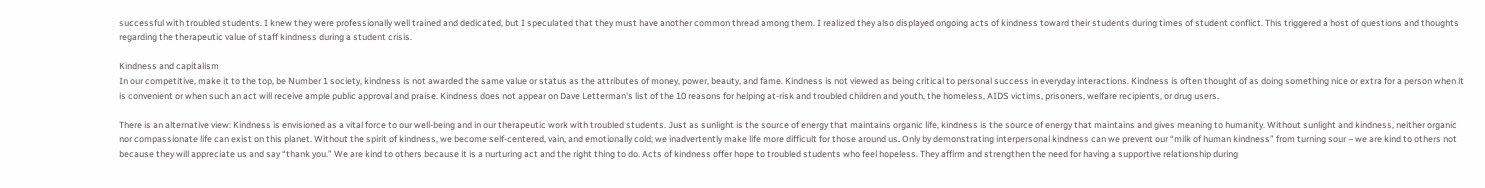successful with troubled students. I knew they were professionally well trained and dedicated, but I speculated that they must have another common thread among them. I realized they also displayed ongoing acts of kindness toward their students during times of student conflict. This triggered a host of questions and thoughts regarding the therapeutic value of staff kindness during a student crisis.

Kindness and capitalism
In our competitive, make it to the top, be Number 1 society, kindness is not awarded the same value or status as the attributes of money, power, beauty, and fame. Kindness is not viewed as being critical to personal success in everyday interactions. Kindness is often thought of as doing something nice or extra for a person when it is convenient or when such an act will receive ample public approval and praise. Kindness does not appear on Dave Letterman's list of the 10 reasons for helping at-risk and troubled children and youth, the homeless, AIDS victims, prisoners, welfare recipients, or drug users.

There is an alternative view: Kindness is envisioned as a vital force to our well-being and in our therapeutic work with troubled students. Just as sunlight is the source of energy that maintains organic life, kindness is the source of energy that maintains and gives meaning to humanity. Without sunlight and kindness, neither organic nor compassionate life can exist on this planet. Without the spirit of kindness, we become self-centered, vain, and emotionally cold; we inadvertently make life more difficult for those around us. Only by demonstrating interpersonal kindness can we prevent our “milk of human kindness” from turning sour – we are kind to others not because they will appreciate us and say “thank you.” We are kind to others because it is a nurturing act and the right thing to do. Acts of kindness offer hope to troubled students who feel hopeless. They affirm and strengthen the need for having a supportive relationship during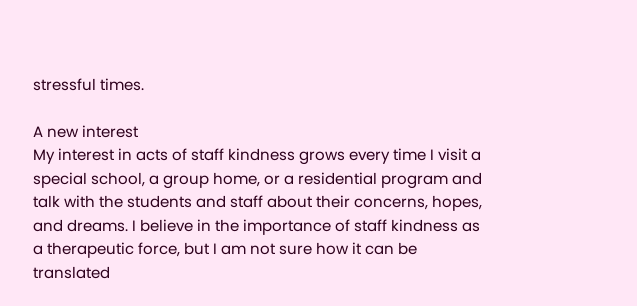stressful times.

A new interest
My interest in acts of staff kindness grows every time I visit a special school, a group home, or a residential program and talk with the students and staff about their concerns, hopes, and dreams. I believe in the importance of staff kindness as a therapeutic force, but I am not sure how it can be translated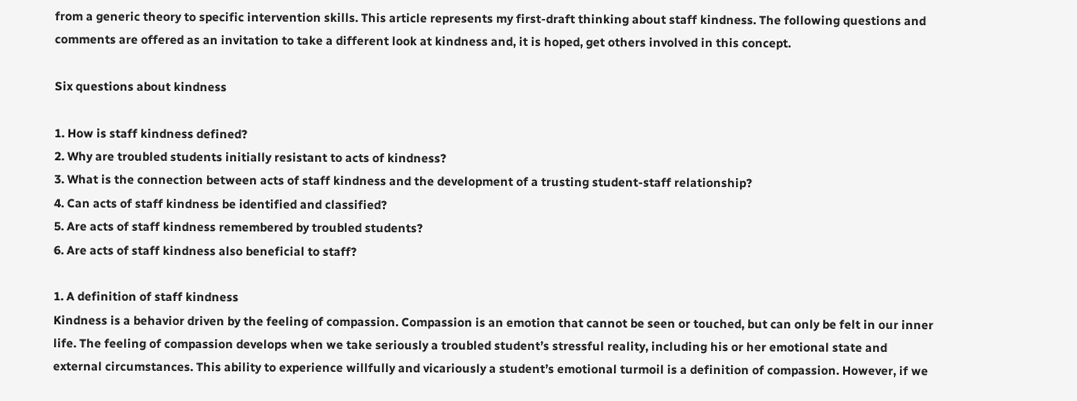from a generic theory to specific intervention skills. This article represents my first-draft thinking about staff kindness. The following questions and comments are offered as an invitation to take a different look at kindness and, it is hoped, get others involved in this concept.

Six questions about kindness

1. How is staff kindness defined?
2. Why are troubled students initially resistant to acts of kindness?
3. What is the connection between acts of staff kindness and the development of a trusting student-staff relationship?
4. Can acts of staff kindness be identified and classified?
5. Are acts of staff kindness remembered by troubled students?
6. Are acts of staff kindness also beneficial to staff?

1. A definition of staff kindness
Kindness is a behavior driven by the feeling of compassion. Compassion is an emotion that cannot be seen or touched, but can only be felt in our inner life. The feeling of compassion develops when we take seriously a troubled student’s stressful reality, including his or her emotional state and external circumstances. This ability to experience willfully and vicariously a student’s emotional turmoil is a definition of compassion. However, if we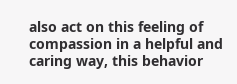also act on this feeling of compassion in a helpful and caring way, this behavior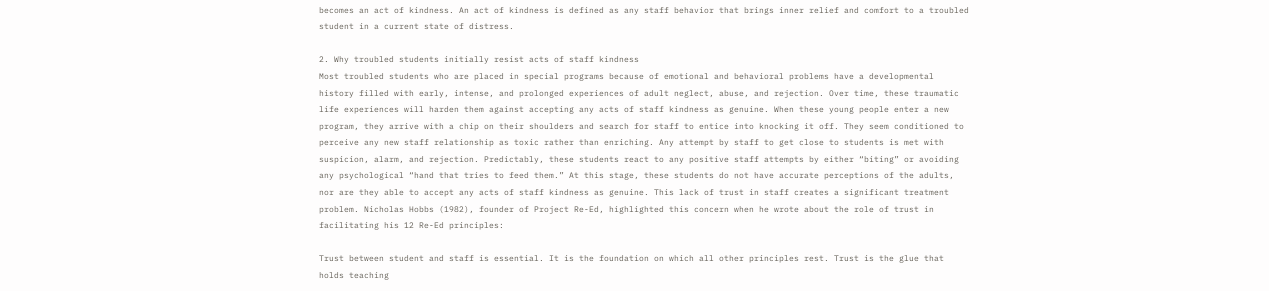becomes an act of kindness. An act of kindness is defined as any staff behavior that brings inner relief and comfort to a troubled student in a current state of distress.

2. Why troubled students initially resist acts of staff kindness
Most troubled students who are placed in special programs because of emotional and behavioral problems have a developmental history filled with early, intense, and prolonged experiences of adult neglect, abuse, and rejection. Over time, these traumatic life experiences will harden them against accepting any acts of staff kindness as genuine. When these young people enter a new program, they arrive with a chip on their shoulders and search for staff to entice into knocking it off. They seem conditioned to perceive any new staff relationship as toxic rather than enriching. Any attempt by staff to get close to students is met with suspicion, alarm, and rejection. Predictably, these students react to any positive staff attempts by either “biting” or avoiding any psychological “hand that tries to feed them.” At this stage, these students do not have accurate perceptions of the adults, nor are they able to accept any acts of staff kindness as genuine. This lack of trust in staff creates a significant treatment problem. Nicholas Hobbs (1982), founder of Project Re-Ed, highlighted this concern when he wrote about the role of trust in facilitating his 12 Re-Ed principles:

Trust between student and staff is essential. It is the foundation on which all other principles rest. Trust is the glue that holds teaching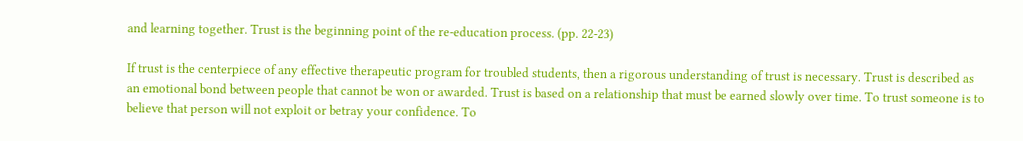and learning together. Trust is the beginning point of the re-education process. (pp. 22-23)

If trust is the centerpiece of any effective therapeutic program for troubled students, then a rigorous understanding of trust is necessary. Trust is described as an emotional bond between people that cannot be won or awarded. Trust is based on a relationship that must be earned slowly over time. To trust someone is to believe that person will not exploit or betray your confidence. To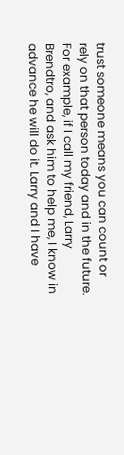trust someone means you can count or rely on that person today and in the future. For example, if I call my friend, Larry Brendtro, and ask him to help me, I know in advance he will do it. Larry and I have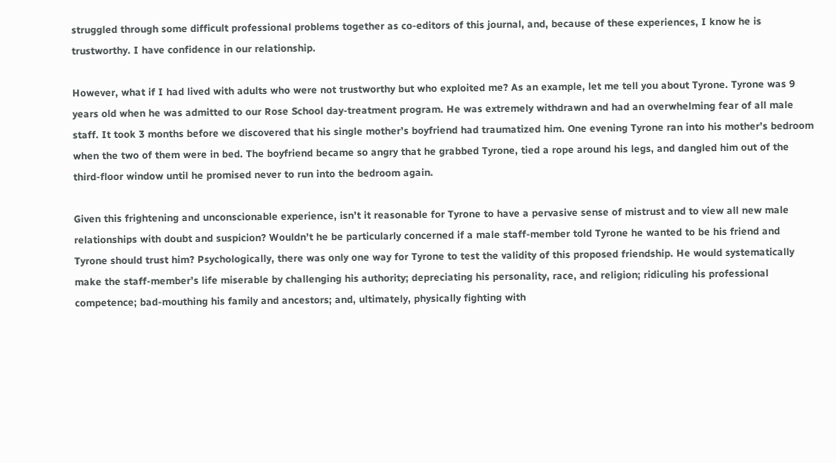struggled through some difficult professional problems together as co-editors of this journal, and, because of these experiences, I know he is trustworthy. I have confidence in our relationship.

However, what if I had lived with adults who were not trustworthy but who exploited me? As an example, let me tell you about Tyrone. Tyrone was 9 years old when he was admitted to our Rose School day-treatment program. He was extremely withdrawn and had an overwhelming fear of all male staff. It took 3 months before we discovered that his single mother’s boyfriend had traumatized him. One evening Tyrone ran into his mother’s bedroom when the two of them were in bed. The boyfriend became so angry that he grabbed Tyrone, tied a rope around his legs, and dangled him out of the third-floor window until he promised never to run into the bedroom again.

Given this frightening and unconscionable experience, isn’t it reasonable for Tyrone to have a pervasive sense of mistrust and to view all new male relationships with doubt and suspicion? Wouldn’t he be particularly concerned if a male staff-member told Tyrone he wanted to be his friend and Tyrone should trust him? Psychologically, there was only one way for Tyrone to test the validity of this proposed friendship. He would systematically make the staff-member’s life miserable by challenging his authority; depreciating his personality, race, and religion; ridiculing his professional competence; bad-mouthing his family and ancestors; and, ultimately, physically fighting with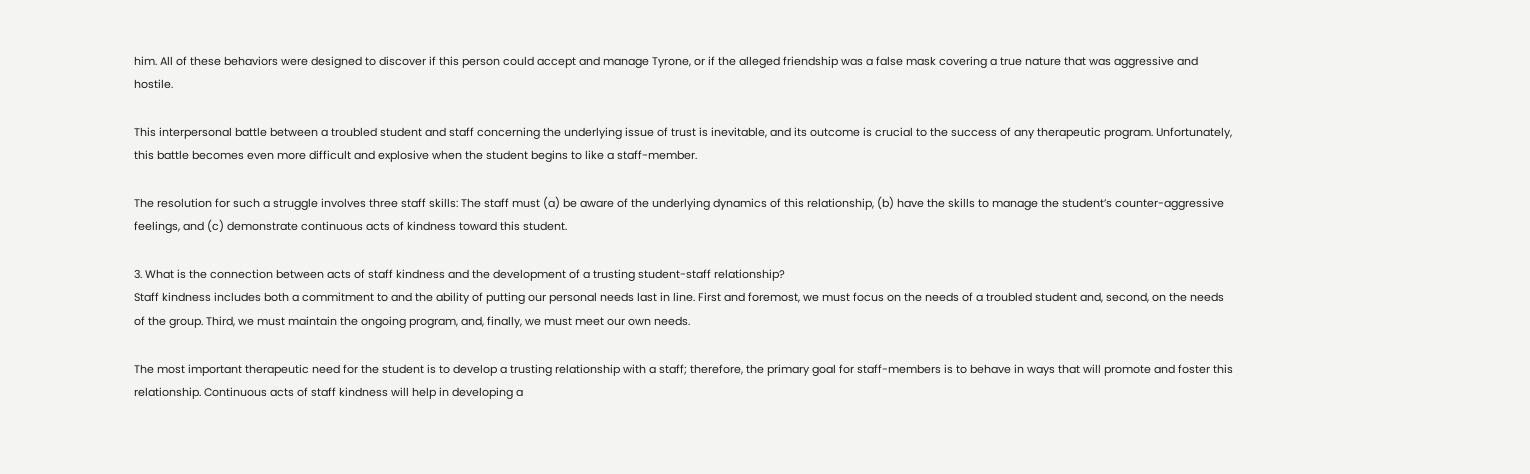him. All of these behaviors were designed to discover if this person could accept and manage Tyrone, or if the alleged friendship was a false mask covering a true nature that was aggressive and hostile.

This interpersonal battle between a troubled student and staff concerning the underlying issue of trust is inevitable, and its outcome is crucial to the success of any therapeutic program. Unfortunately, this battle becomes even more difficult and explosive when the student begins to like a staff-member.

The resolution for such a struggle involves three staff skills: The staff must (a) be aware of the underlying dynamics of this relationship, (b) have the skills to manage the student’s counter-aggressive feelings, and (c) demonstrate continuous acts of kindness toward this student.

3. What is the connection between acts of staff kindness and the development of a trusting student-staff relationship?
Staff kindness includes both a commitment to and the ability of putting our personal needs last in line. First and foremost, we must focus on the needs of a troubled student and, second, on the needs of the group. Third, we must maintain the ongoing program, and, finally, we must meet our own needs.

The most important therapeutic need for the student is to develop a trusting relationship with a staff; therefore, the primary goal for staff-members is to behave in ways that will promote and foster this relationship. Continuous acts of staff kindness will help in developing a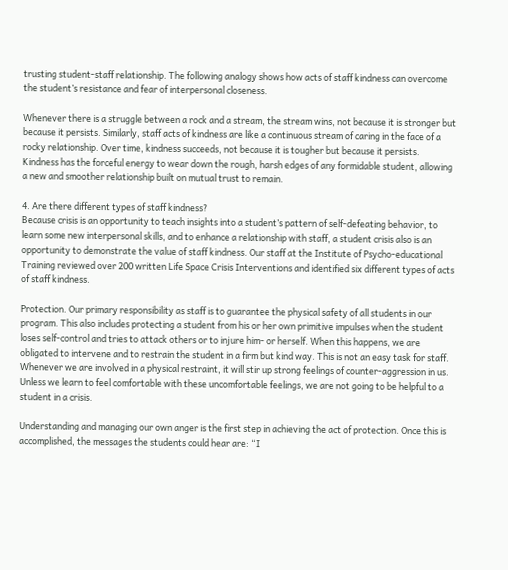trusting student-staff relationship. The following analogy shows how acts of staff kindness can overcome the student’s resistance and fear of interpersonal closeness.

Whenever there is a struggle between a rock and a stream, the stream wins, not because it is stronger but because it persists. Similarly, staff acts of kindness are like a continuous stream of caring in the face of a rocky relationship. Over time, kindness succeeds, not because it is tougher but because it persists. Kindness has the forceful energy to wear down the rough, harsh edges of any formidable student, allowing a new and smoother relationship built on mutual trust to remain.

4. Are there different types of staff kindness?
Because crisis is an opportunity to teach insights into a student’s pattern of self-defeating behavior, to learn some new interpersonal skills, and to enhance a relationship with staff, a student crisis also is an opportunity to demonstrate the value of staff kindness. Our staff at the Institute of Psycho-educational Training reviewed over 200 written Life Space Crisis Interventions and identified six different types of acts of staff kindness.

Protection. Our primary responsibility as staff is to guarantee the physical safety of all students in our program. This also includes protecting a student from his or her own primitive impulses when the student loses self-control and tries to attack others or to injure him- or herself. When this happens, we are obligated to intervene and to restrain the student in a firm but kind way. This is not an easy task for staff. Whenever we are involved in a physical restraint, it will stir up strong feelings of counter-aggression in us. Unless we learn to feel comfortable with these uncomfortable feelings, we are not going to be helpful to a student in a crisis.

Understanding and managing our own anger is the first step in achieving the act of protection. Once this is accomplished, the messages the students could hear are: “I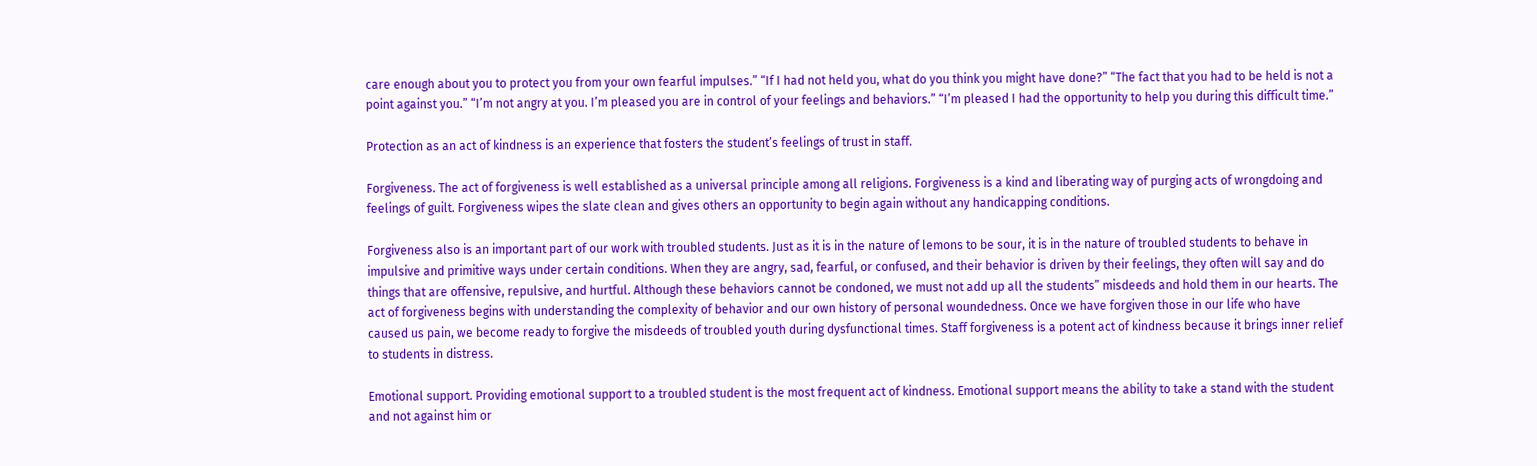care enough about you to protect you from your own fearful impulses.” “If I had not held you, what do you think you might have done?” “The fact that you had to be held is not a point against you.” “I’m not angry at you. I’m pleased you are in control of your feelings and behaviors.” “I’m pleased I had the opportunity to help you during this difficult time.”

Protection as an act of kindness is an experience that fosters the student’s feelings of trust in staff.

Forgiveness. The act of forgiveness is well established as a universal principle among all religions. Forgiveness is a kind and liberating way of purging acts of wrongdoing and feelings of guilt. Forgiveness wipes the slate clean and gives others an opportunity to begin again without any handicapping conditions.

Forgiveness also is an important part of our work with troubled students. Just as it is in the nature of lemons to be sour, it is in the nature of troubled students to behave in impulsive and primitive ways under certain conditions. When they are angry, sad, fearful, or confused, and their behavior is driven by their feelings, they often will say and do things that are offensive, repulsive, and hurtful. Although these behaviors cannot be condoned, we must not add up all the students” misdeeds and hold them in our hearts. The act of forgiveness begins with understanding the complexity of behavior and our own history of personal woundedness. Once we have forgiven those in our life who have caused us pain, we become ready to forgive the misdeeds of troubled youth during dysfunctional times. Staff forgiveness is a potent act of kindness because it brings inner relief to students in distress.

Emotional support. Providing emotional support to a troubled student is the most frequent act of kindness. Emotional support means the ability to take a stand with the student and not against him or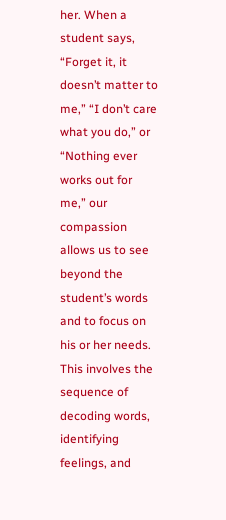her. When a student says, “Forget it, it doesn’t matter to me,” “I don’t care what you do,” or “Nothing ever works out for me,” our compassion allows us to see beyond the student’s words and to focus on his or her needs. This involves the sequence of decoding words, identifying feelings, and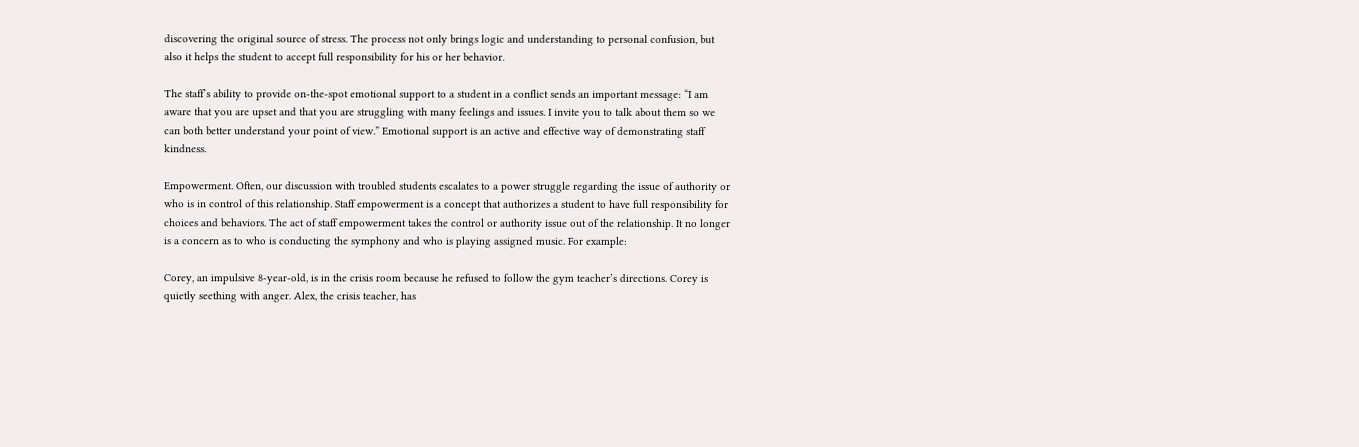discovering the original source of stress. The process not only brings logic and understanding to personal confusion, but also it helps the student to accept full responsibility for his or her behavior.

The staff’s ability to provide on-the-spot emotional support to a student in a conflict sends an important message: “I am aware that you are upset and that you are struggling with many feelings and issues. I invite you to talk about them so we can both better understand your point of view.” Emotional support is an active and effective way of demonstrating staff kindness.

Empowerment. Often, our discussion with troubled students escalates to a power struggle regarding the issue of authority or who is in control of this relationship. Staff empowerment is a concept that authorizes a student to have full responsibility for choices and behaviors. The act of staff empowerment takes the control or authority issue out of the relationship. It no longer is a concern as to who is conducting the symphony and who is playing assigned music. For example:

Corey, an impulsive 8-year-old, is in the crisis room because he refused to follow the gym teacher’s directions. Corey is quietly seething with anger. Alex, the crisis teacher, has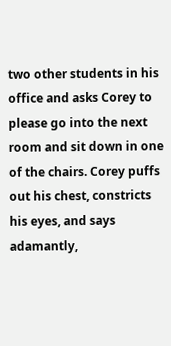two other students in his office and asks Corey to please go into the next room and sit down in one of the chairs. Corey puffs out his chest, constricts his eyes, and says adamantly,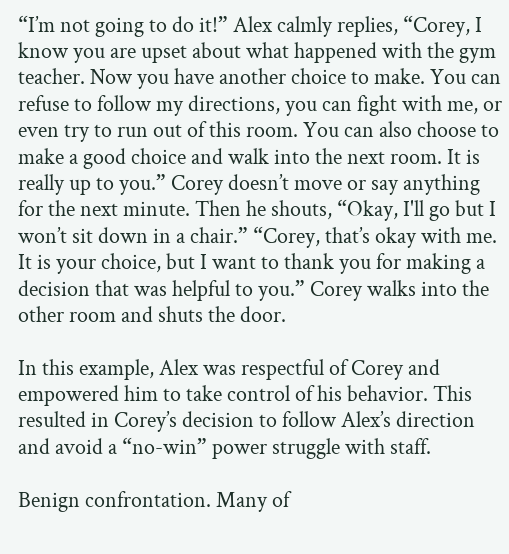“I’m not going to do it!” Alex calmly replies, “Corey, I know you are upset about what happened with the gym teacher. Now you have another choice to make. You can refuse to follow my directions, you can fight with me, or even try to run out of this room. You can also choose to make a good choice and walk into the next room. It is really up to you.” Corey doesn’t move or say anything for the next minute. Then he shouts, “Okay, I'll go but I won’t sit down in a chair.” “Corey, that’s okay with me. It is your choice, but I want to thank you for making a decision that was helpful to you.” Corey walks into the other room and shuts the door.

In this example, Alex was respectful of Corey and empowered him to take control of his behavior. This resulted in Corey’s decision to follow Alex’s direction and avoid a “no-win” power struggle with staff.

Benign confrontation. Many of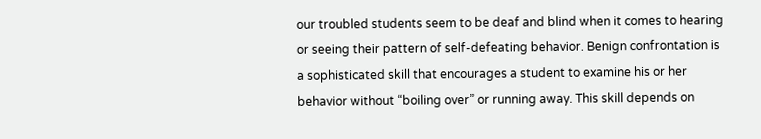our troubled students seem to be deaf and blind when it comes to hearing or seeing their pattern of self-defeating behavior. Benign confrontation is a sophisticated skill that encourages a student to examine his or her behavior without “boiling over” or running away. This skill depends on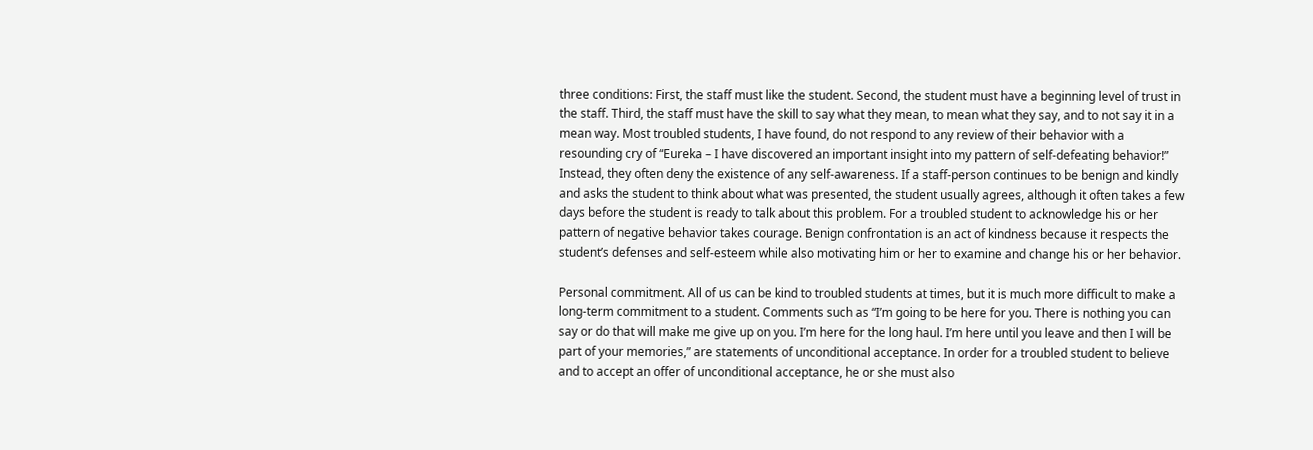three conditions: First, the staff must like the student. Second, the student must have a beginning level of trust in the staff. Third, the staff must have the skill to say what they mean, to mean what they say, and to not say it in a mean way. Most troubled students, I have found, do not respond to any review of their behavior with a resounding cry of “Eureka – I have discovered an important insight into my pattern of self-defeating behavior!” Instead, they often deny the existence of any self-awareness. If a staff-person continues to be benign and kindly and asks the student to think about what was presented, the student usually agrees, although it often takes a few days before the student is ready to talk about this problem. For a troubled student to acknowledge his or her pattern of negative behavior takes courage. Benign confrontation is an act of kindness because it respects the student’s defenses and self-esteem while also motivating him or her to examine and change his or her behavior.

Personal commitment. All of us can be kind to troubled students at times, but it is much more difficult to make a long-term commitment to a student. Comments such as “I’m going to be here for you. There is nothing you can say or do that will make me give up on you. I’m here for the long haul. I’m here until you leave and then I will be part of your memories,” are statements of unconditional acceptance. In order for a troubled student to believe and to accept an offer of unconditional acceptance, he or she must also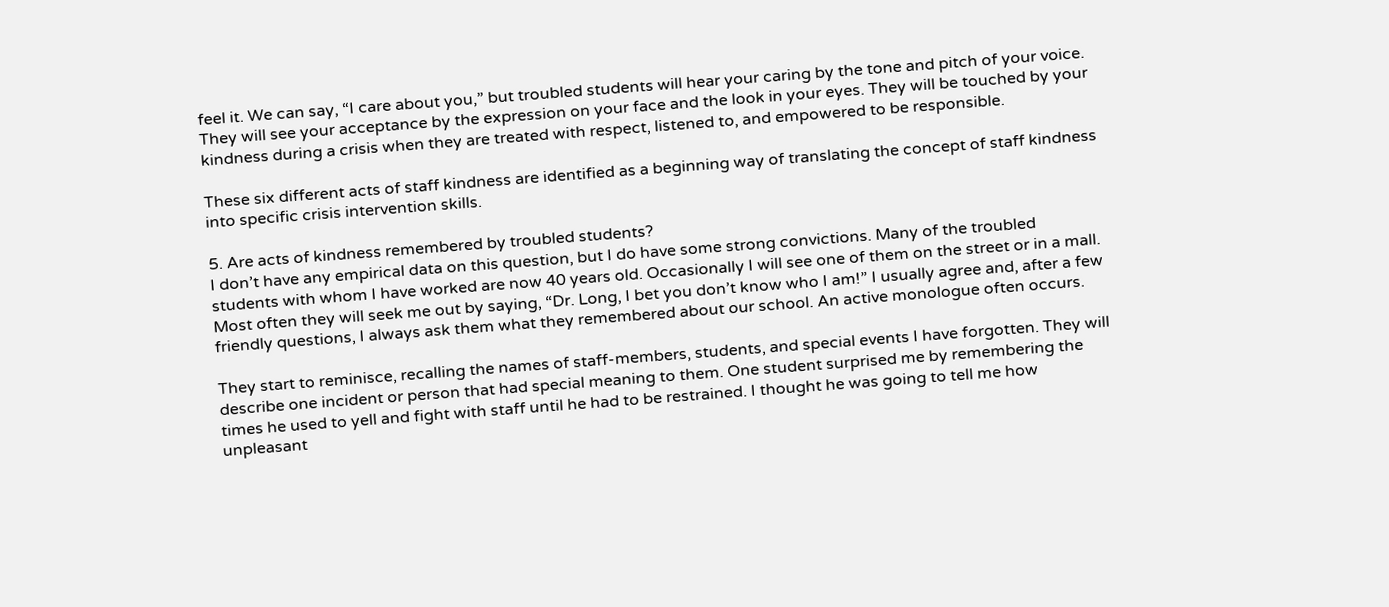feel it. We can say, “I care about you,” but troubled students will hear your caring by the tone and pitch of your voice. They will see your acceptance by the expression on your face and the look in your eyes. They will be touched by your kindness during a crisis when they are treated with respect, listened to, and empowered to be responsible.

These six different acts of staff kindness are identified as a beginning way of translating the concept of staff kindness into specific crisis intervention skills.

5. Are acts of kindness remembered by troubled students?
I don’t have any empirical data on this question, but I do have some strong convictions. Many of the troubled students with whom I have worked are now 40 years old. Occasionally I will see one of them on the street or in a mall. Most often they will seek me out by saying, “Dr. Long, I bet you don’t know who I am!” I usually agree and, after a few friendly questions, I always ask them what they remembered about our school. An active monologue often occurs.

They start to reminisce, recalling the names of staff-members, students, and special events I have forgotten. They will describe one incident or person that had special meaning to them. One student surprised me by remembering the times he used to yell and fight with staff until he had to be restrained. I thought he was going to tell me how unpleasant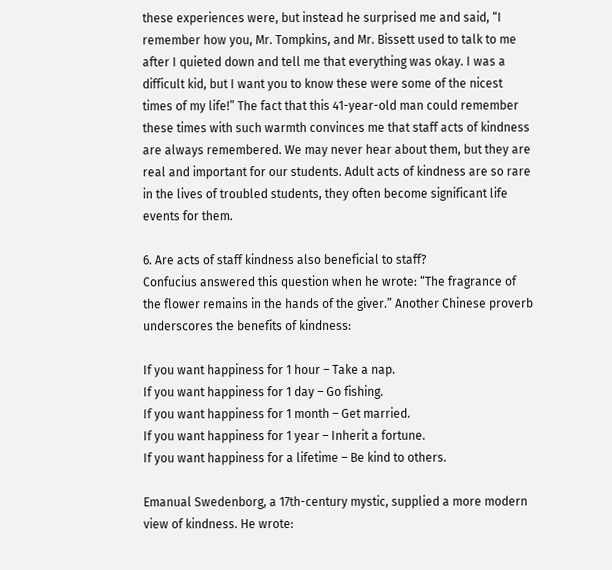these experiences were, but instead he surprised me and said, “I remember how you, Mr. Tompkins, and Mr. Bissett used to talk to me after I quieted down and tell me that everything was okay. I was a difficult kid, but I want you to know these were some of the nicest times of my life!” The fact that this 41-year-old man could remember these times with such warmth convinces me that staff acts of kindness are always remembered. We may never hear about them, but they are real and important for our students. Adult acts of kindness are so rare in the lives of troubled students, they often become significant life events for them.

6. Are acts of staff kindness also beneficial to staff?
Confucius answered this question when he wrote: “The fragrance of the flower remains in the hands of the giver.” Another Chinese proverb underscores the benefits of kindness:

If you want happiness for 1 hour – Take a nap.
If you want happiness for 1 day – Go fishing.
If you want happiness for 1 month – Get married.
If you want happiness for 1 year – Inherit a fortune.
If you want happiness for a lifetime – Be kind to others.

Emanual Swedenborg, a 17th-century mystic, supplied a more modern view of kindness. He wrote: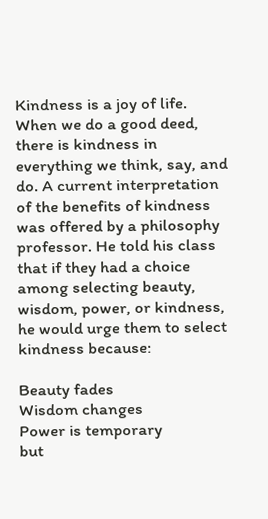Kindness is a joy of life. When we do a good deed, there is kindness in everything we think, say, and do. A current interpretation of the benefits of kindness was offered by a philosophy professor. He told his class that if they had a choice among selecting beauty, wisdom, power, or kindness, he would urge them to select kindness because:

Beauty fades
Wisdom changes
Power is temporary
but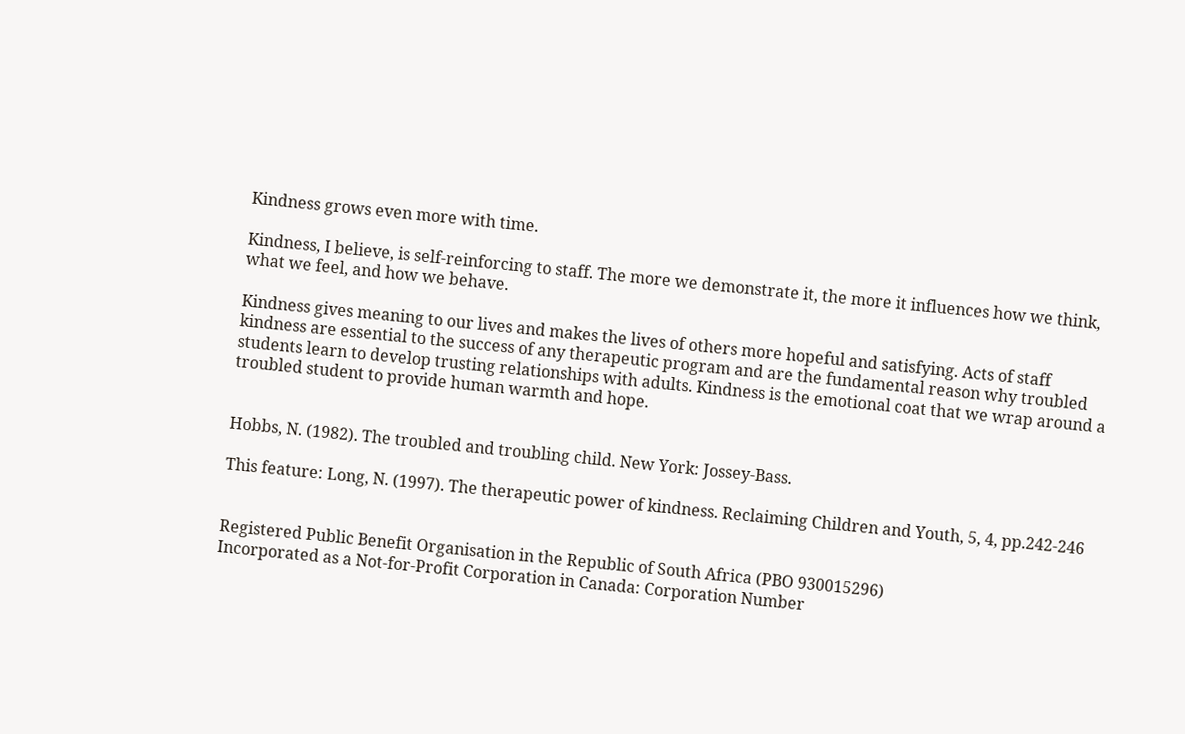Kindness grows even more with time.

Kindness, I believe, is self-reinforcing to staff. The more we demonstrate it, the more it influences how we think, what we feel, and how we behave.

Kindness gives meaning to our lives and makes the lives of others more hopeful and satisfying. Acts of staff kindness are essential to the success of any therapeutic program and are the fundamental reason why troubled students learn to develop trusting relationships with adults. Kindness is the emotional coat that we wrap around a troubled student to provide human warmth and hope.


Hobbs, N. (1982). The troubled and troubling child. New York: Jossey-Bass.

This feature: Long, N. (1997). The therapeutic power of kindness. Reclaiming Children and Youth, 5, 4, pp.242-246


Registered Public Benefit Organisation in the Republic of South Africa (PBO 930015296)
Incorporated as a Not-for-Profit Corporation in Canada: Corporation Number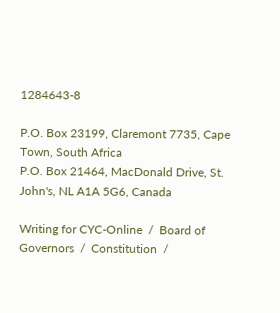1284643-8

P.O. Box 23199, Claremont 7735, Cape Town, South Africa
P.O. Box 21464, MacDonald Drive, St. John's, NL A1A 5G6, Canada

Writing for CYC-Online  /  Board of Governors  /  Constitution  /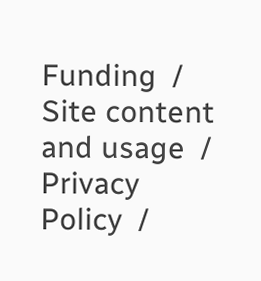Funding  /  Site content and usage  /  Privacy Policy  /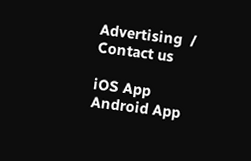Advertising  /  Contact us

iOS App Android App